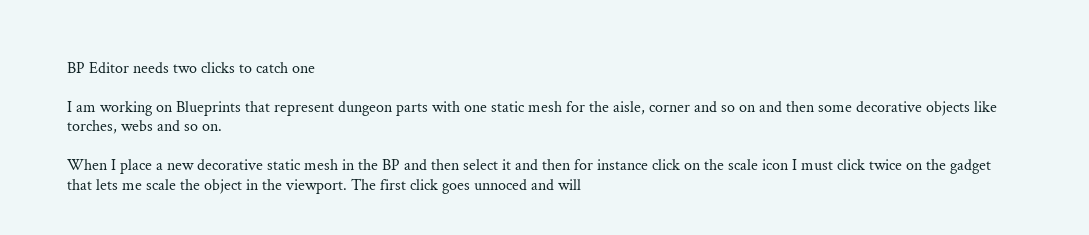BP Editor needs two clicks to catch one

I am working on Blueprints that represent dungeon parts with one static mesh for the aisle, corner and so on and then some decorative objects like torches, webs and so on.

When I place a new decorative static mesh in the BP and then select it and then for instance click on the scale icon I must click twice on the gadget that lets me scale the object in the viewport. The first click goes unnoced and will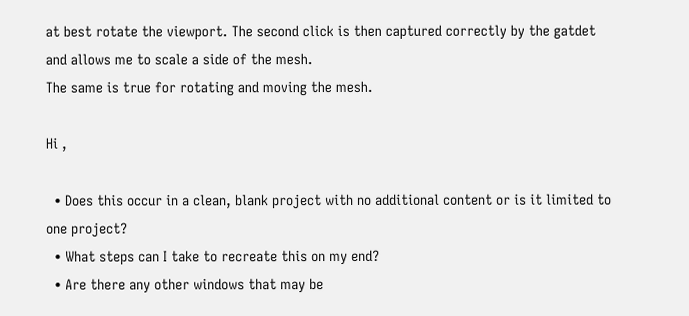at best rotate the viewport. The second click is then captured correctly by the gatdet and allows me to scale a side of the mesh.
The same is true for rotating and moving the mesh.

Hi ,

  • Does this occur in a clean, blank project with no additional content or is it limited to one project?
  • What steps can I take to recreate this on my end?
  • Are there any other windows that may be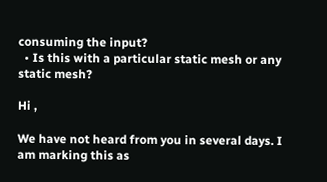consuming the input?
  • Is this with a particular static mesh or any static mesh?

Hi ,

We have not heard from you in several days. I am marking this as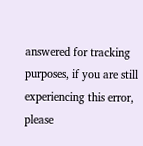answered for tracking purposes, if you are still experiencing this error, please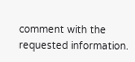comment with the requested information.